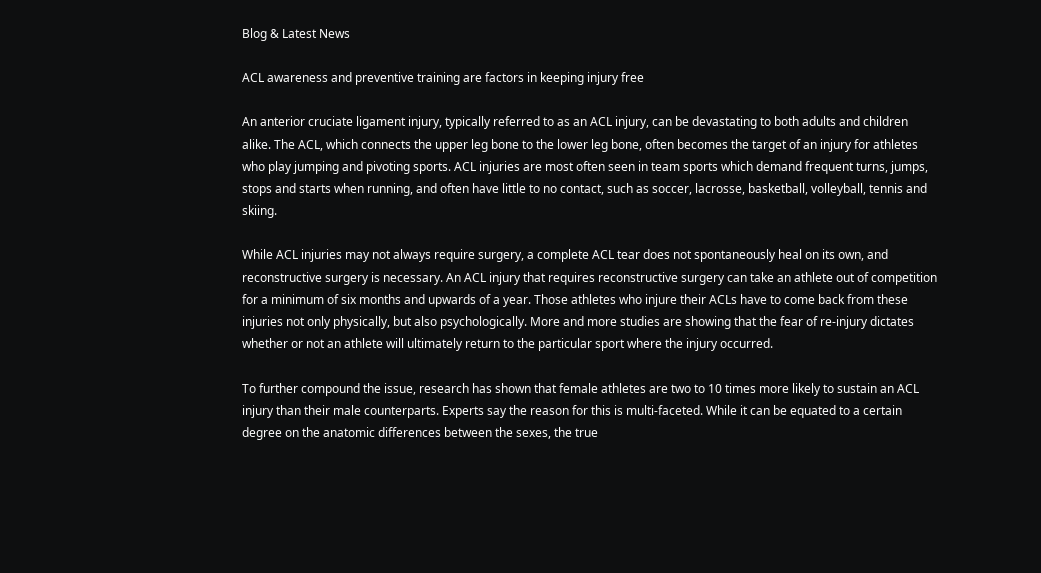Blog & Latest News

ACL awareness and preventive training are factors in keeping injury free

An anterior cruciate ligament injury, typically referred to as an ACL injury, can be devastating to both adults and children alike. The ACL, which connects the upper leg bone to the lower leg bone, often becomes the target of an injury for athletes who play jumping and pivoting sports. ACL injuries are most often seen in team sports which demand frequent turns, jumps, stops and starts when running, and often have little to no contact, such as soccer, lacrosse, basketball, volleyball, tennis and skiing.

While ACL injuries may not always require surgery, a complete ACL tear does not spontaneously heal on its own, and reconstructive surgery is necessary. An ACL injury that requires reconstructive surgery can take an athlete out of competition for a minimum of six months and upwards of a year. Those athletes who injure their ACLs have to come back from these injuries not only physically, but also psychologically. More and more studies are showing that the fear of re-injury dictates whether or not an athlete will ultimately return to the particular sport where the injury occurred.

To further compound the issue, research has shown that female athletes are two to 10 times more likely to sustain an ACL injury than their male counterparts. Experts say the reason for this is multi-faceted. While it can be equated to a certain degree on the anatomic differences between the sexes, the true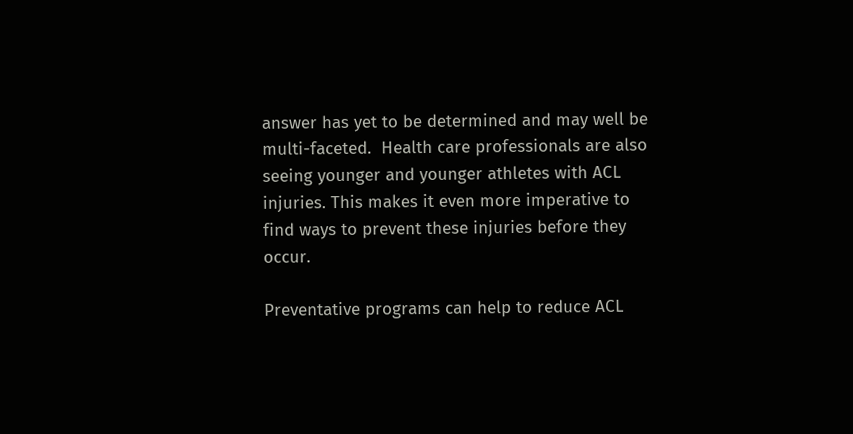answer has yet to be determined and may well be multi-faceted.  Health care professionals are also seeing younger and younger athletes with ACL injuries. This makes it even more imperative to find ways to prevent these injuries before they occur.

Preventative programs can help to reduce ACL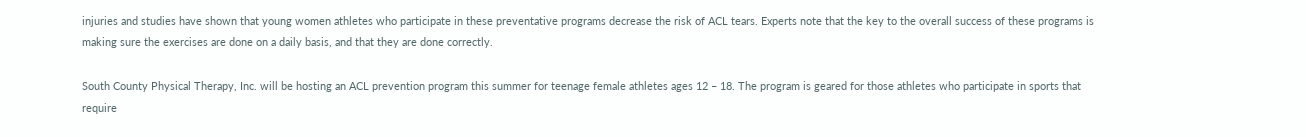injuries and studies have shown that young women athletes who participate in these preventative programs decrease the risk of ACL tears. Experts note that the key to the overall success of these programs is making sure the exercises are done on a daily basis, and that they are done correctly.

South County Physical Therapy, Inc. will be hosting an ACL prevention program this summer for teenage female athletes ages 12 – 18. The program is geared for those athletes who participate in sports that require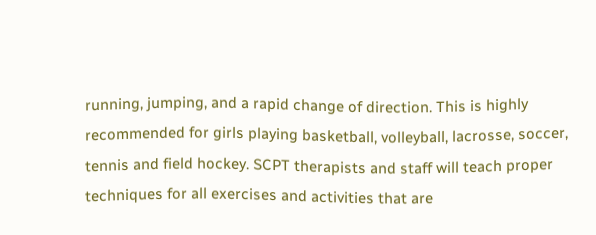running, jumping, and a rapid change of direction. This is highly recommended for girls playing basketball, volleyball, lacrosse, soccer, tennis and field hockey. SCPT therapists and staff will teach proper techniques for all exercises and activities that are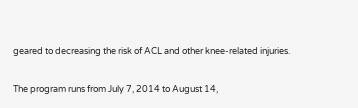geared to decreasing the risk of ACL and other knee-related injuries.

The program runs from July 7, 2014 to August 14,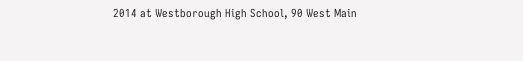2014 at Westborough High School, 90 West Main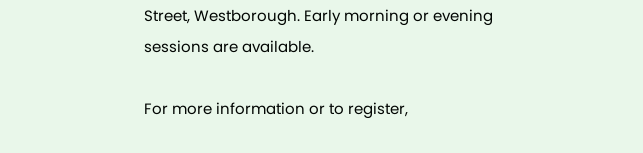Street, Westborough. Early morning or evening sessions are available.

For more information or to register,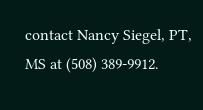contact Nancy Siegel, PT, MS at (508) 389-9912.